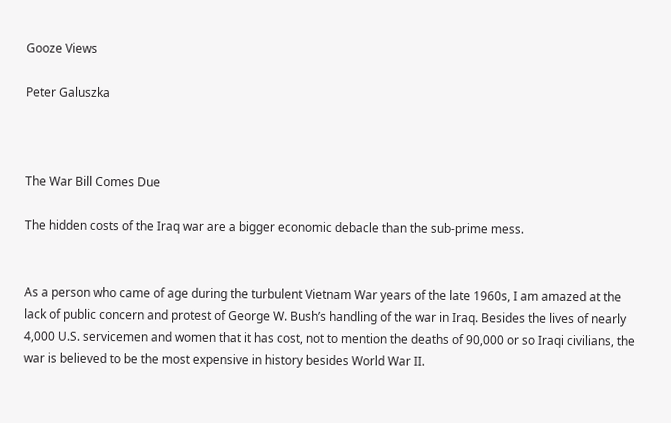Gooze Views

Peter Galuszka



The War Bill Comes Due

The hidden costs of the Iraq war are a bigger economic debacle than the sub-prime mess.


As a person who came of age during the turbulent Vietnam War years of the late 1960s, I am amazed at the lack of public concern and protest of George W. Bush’s handling of the war in Iraq. Besides the lives of nearly 4,000 U.S. servicemen and women that it has cost, not to mention the deaths of 90,000 or so Iraqi civilians, the war is believed to be the most expensive in history besides World War II.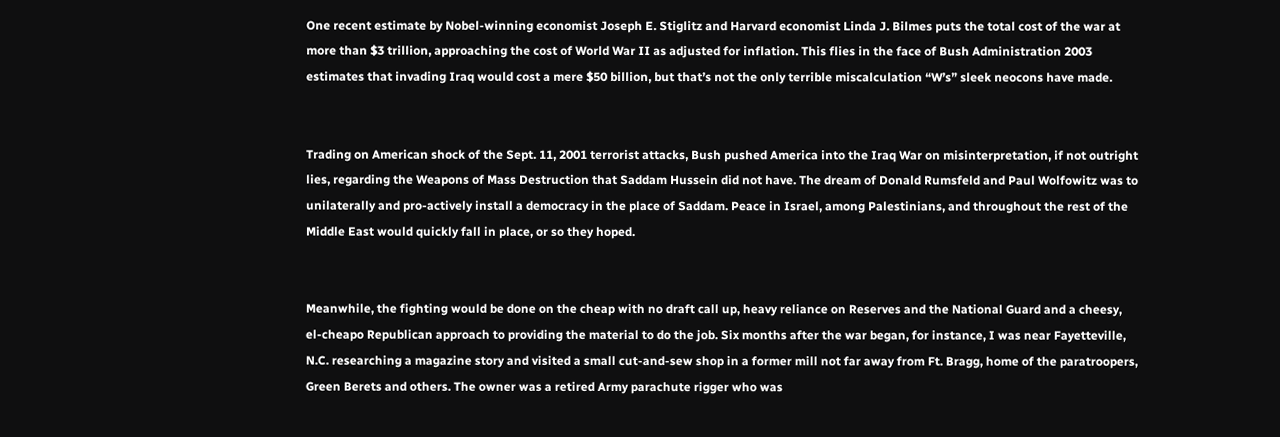One recent estimate by Nobel-winning economist Joseph E. Stiglitz and Harvard economist Linda J. Bilmes puts the total cost of the war at more than $3 trillion, approaching the cost of World War II as adjusted for inflation. This flies in the face of Bush Administration 2003 estimates that invading Iraq would cost a mere $50 billion, but that’s not the only terrible miscalculation “W’s” sleek neocons have made.


Trading on American shock of the Sept. 11, 2001 terrorist attacks, Bush pushed America into the Iraq War on misinterpretation, if not outright lies, regarding the Weapons of Mass Destruction that Saddam Hussein did not have. The dream of Donald Rumsfeld and Paul Wolfowitz was to unilaterally and pro-actively install a democracy in the place of Saddam. Peace in Israel, among Palestinians, and throughout the rest of the Middle East would quickly fall in place, or so they hoped.


Meanwhile, the fighting would be done on the cheap with no draft call up, heavy reliance on Reserves and the National Guard and a cheesy, el-cheapo Republican approach to providing the material to do the job. Six months after the war began, for instance, I was near Fayetteville, N.C. researching a magazine story and visited a small cut-and-sew shop in a former mill not far away from Ft. Bragg, home of the paratroopers, Green Berets and others. The owner was a retired Army parachute rigger who was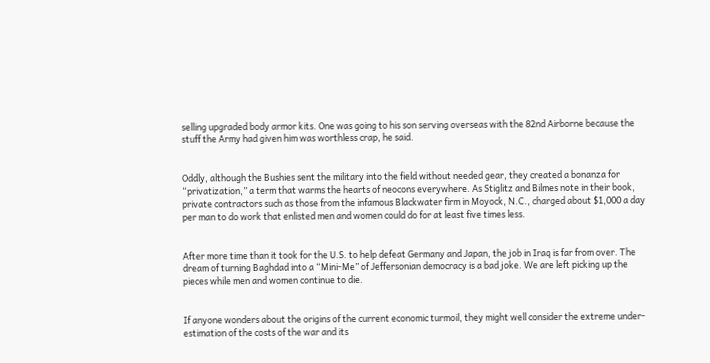selling upgraded body armor kits. One was going to his son serving overseas with the 82nd Airborne because the stuff the Army had given him was worthless crap, he said.


Oddly, although the Bushies sent the military into the field without needed gear, they created a bonanza for “privatization,” a term that warms the hearts of neocons everywhere. As Stiglitz and Bilmes note in their book, private contractors such as those from the infamous Blackwater firm in Moyock, N.C., charged about $1,000 a day per man to do work that enlisted men and women could do for at least five times less.


After more time than it took for the U.S. to help defeat Germany and Japan, the job in Iraq is far from over. The dream of turning Baghdad into a “Mini-Me” of Jeffersonian democracy is a bad joke. We are left picking up the pieces while men and women continue to die.


If anyone wonders about the origins of the current economic turmoil, they might well consider the extreme under-estimation of the costs of the war and its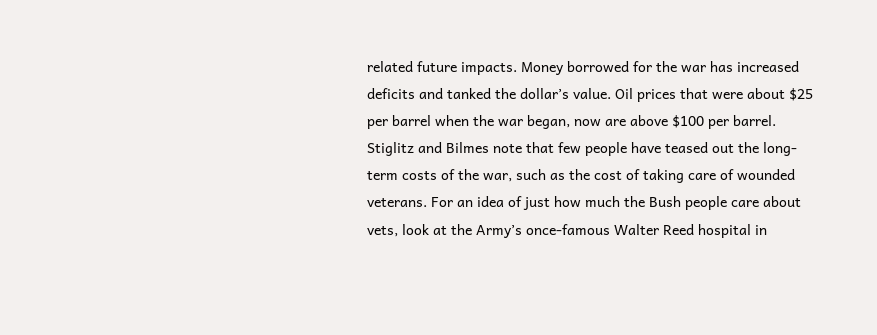related future impacts. Money borrowed for the war has increased deficits and tanked the dollar’s value. Oil prices that were about $25 per barrel when the war began, now are above $100 per barrel. Stiglitz and Bilmes note that few people have teased out the long-term costs of the war, such as the cost of taking care of wounded veterans. For an idea of just how much the Bush people care about vets, look at the Army’s once-famous Walter Reed hospital in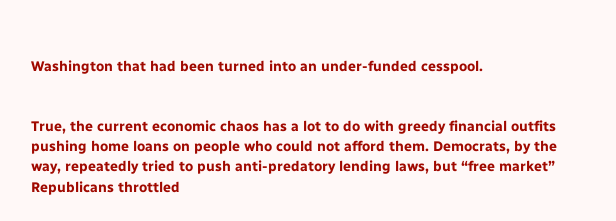Washington that had been turned into an under-funded cesspool.


True, the current economic chaos has a lot to do with greedy financial outfits pushing home loans on people who could not afford them. Democrats, by the way, repeatedly tried to push anti-predatory lending laws, but “free market” Republicans throttled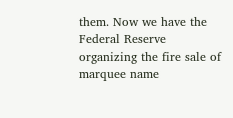them. Now we have the Federal Reserve organizing the fire sale of marquee name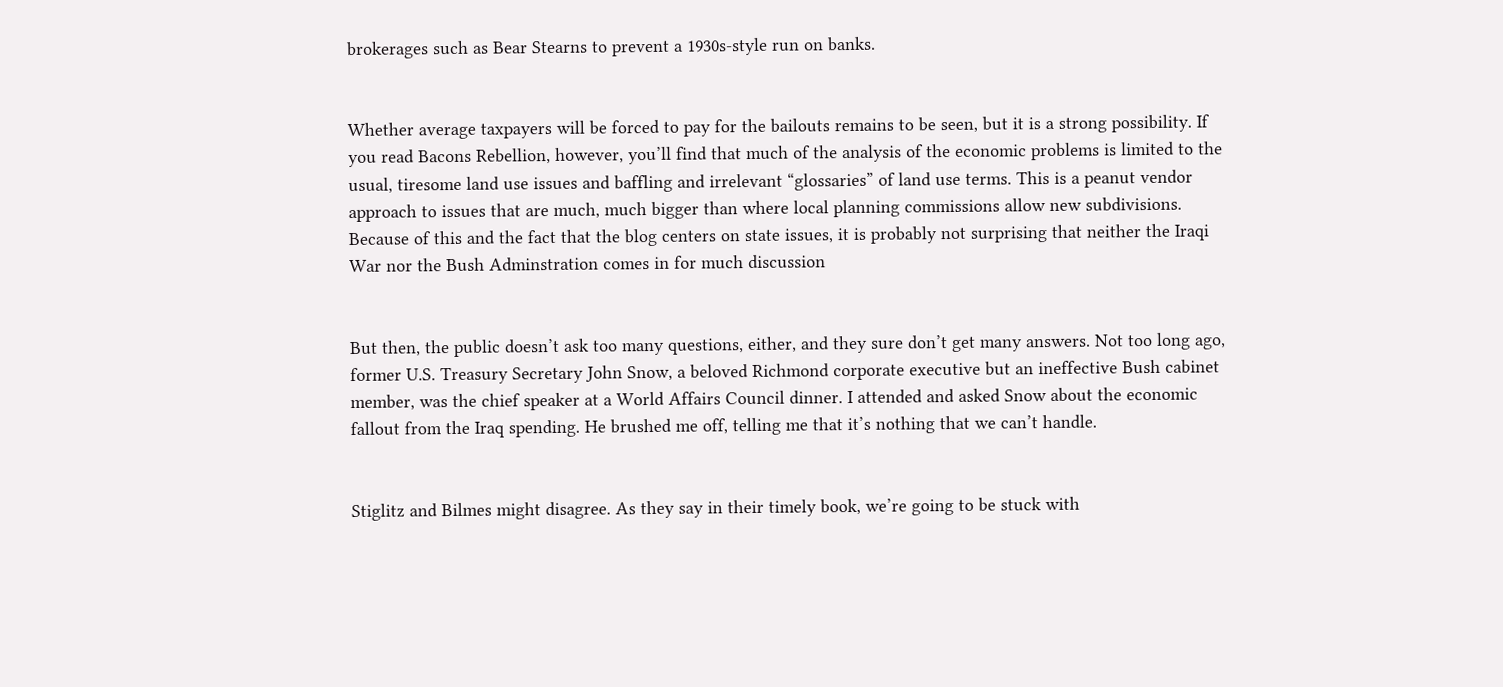brokerages such as Bear Stearns to prevent a 1930s-style run on banks.


Whether average taxpayers will be forced to pay for the bailouts remains to be seen, but it is a strong possibility. If you read Bacons Rebellion, however, you’ll find that much of the analysis of the economic problems is limited to the usual, tiresome land use issues and baffling and irrelevant “glossaries” of land use terms. This is a peanut vendor approach to issues that are much, much bigger than where local planning commissions allow new subdivisions. Because of this and the fact that the blog centers on state issues, it is probably not surprising that neither the Iraqi War nor the Bush Adminstration comes in for much discussion


But then, the public doesn’t ask too many questions, either, and they sure don’t get many answers. Not too long ago, former U.S. Treasury Secretary John Snow, a beloved Richmond corporate executive but an ineffective Bush cabinet member, was the chief speaker at a World Affairs Council dinner. I attended and asked Snow about the economic fallout from the Iraq spending. He brushed me off, telling me that it’s nothing that we can’t handle.


Stiglitz and Bilmes might disagree. As they say in their timely book, we’re going to be stuck with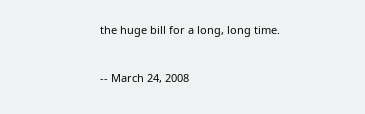the huge bill for a long, long time.


-- March 24, 2008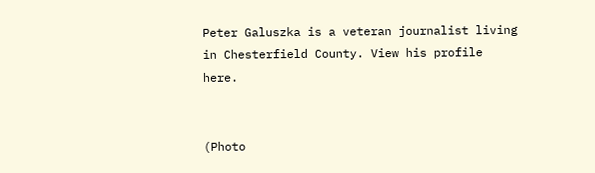Peter Galuszka is a veteran journalist living in Chesterfield County. View his profile here.


(Photo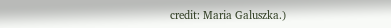credit: Maria Galuszka.)